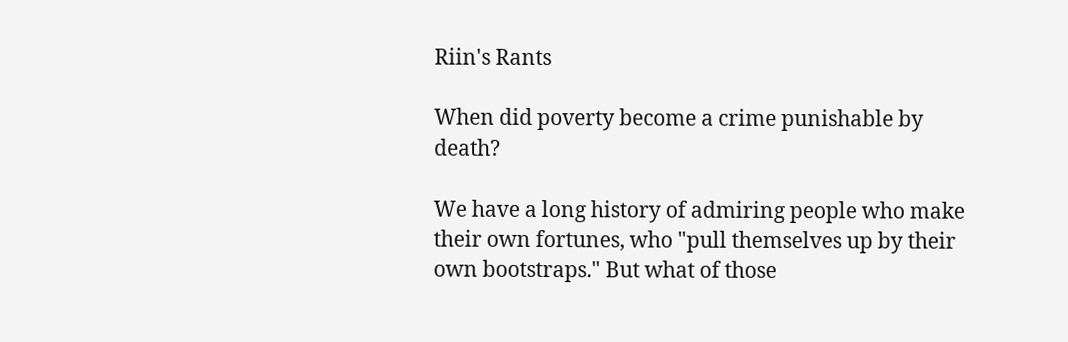Riin's Rants

When did poverty become a crime punishable by death?

We have a long history of admiring people who make their own fortunes, who "pull themselves up by their own bootstraps." But what of those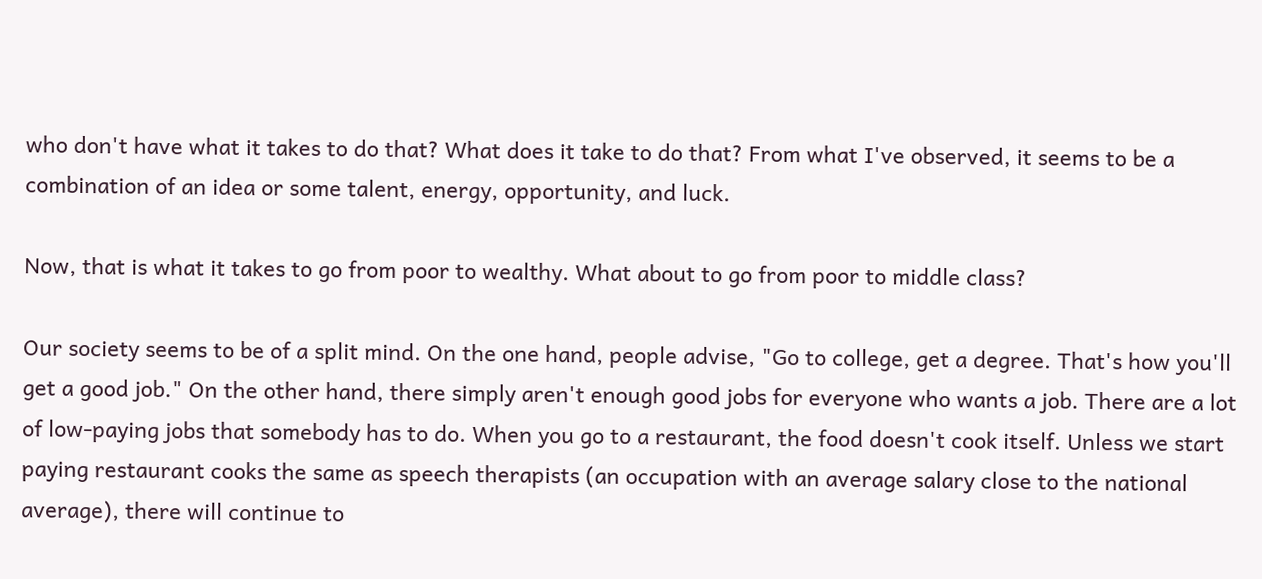who don't have what it takes to do that? What does it take to do that? From what I've observed, it seems to be a combination of an idea or some talent, energy, opportunity, and luck.

Now, that is what it takes to go from poor to wealthy. What about to go from poor to middle class?

Our society seems to be of a split mind. On the one hand, people advise, "Go to college, get a degree. That's how you'll get a good job." On the other hand, there simply aren't enough good jobs for everyone who wants a job. There are a lot of low-paying jobs that somebody has to do. When you go to a restaurant, the food doesn't cook itself. Unless we start paying restaurant cooks the same as speech therapists (an occupation with an average salary close to the national average), there will continue to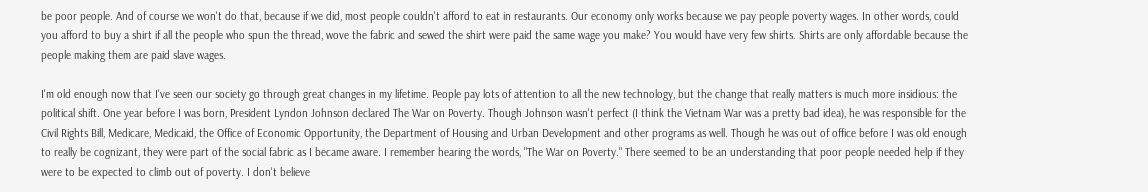be poor people. And of course we won't do that, because if we did, most people couldn't afford to eat in restaurants. Our economy only works because we pay people poverty wages. In other words, could you afford to buy a shirt if all the people who spun the thread, wove the fabric and sewed the shirt were paid the same wage you make? You would have very few shirts. Shirts are only affordable because the people making them are paid slave wages.

I'm old enough now that I've seen our society go through great changes in my lifetime. People pay lots of attention to all the new technology, but the change that really matters is much more insidious: the political shift. One year before I was born, President Lyndon Johnson declared The War on Poverty. Though Johnson wasn't perfect (I think the Vietnam War was a pretty bad idea), he was responsible for the Civil Rights Bill, Medicare, Medicaid, the Office of Economic Opportunity, the Department of Housing and Urban Development and other programs as well. Though he was out of office before I was old enough to really be cognizant, they were part of the social fabric as I became aware. I remember hearing the words, "The War on Poverty." There seemed to be an understanding that poor people needed help if they were to be expected to climb out of poverty. I don't believe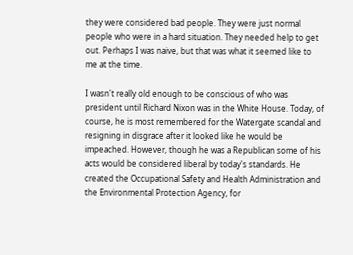they were considered bad people. They were just normal people who were in a hard situation. They needed help to get out. Perhaps I was naive, but that was what it seemed like to me at the time.

I wasn't really old enough to be conscious of who was president until Richard Nixon was in the White House. Today, of course, he is most remembered for the Watergate scandal and resigning in disgrace after it looked like he would be impeached. However, though he was a Republican some of his acts would be considered liberal by today's standards. He created the Occupational Safety and Health Administration and the Environmental Protection Agency, for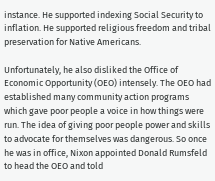instance. He supported indexing Social Security to inflation. He supported religious freedom and tribal preservation for Native Americans.

Unfortunately, he also disliked the Office of Economic Opportunity (OEO) intensely. The OEO had established many community action programs which gave poor people a voice in how things were run. The idea of giving poor people power and skills to advocate for themselves was dangerous. So once he was in office, Nixon appointed Donald Rumsfeld to head the OEO and told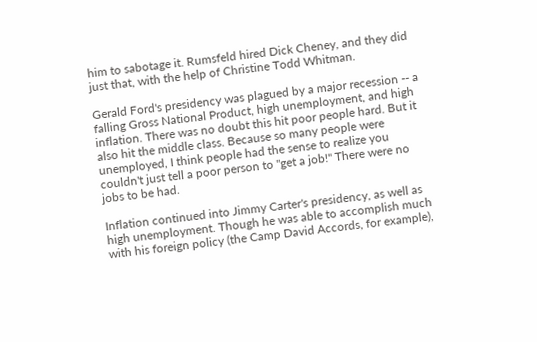him to sabotage it. Rumsfeld hired Dick Cheney, and they did just that, with the help of Christine Todd Whitman.

Gerald Ford's presidency was plagued by a major recession -- a falling Gross National Product, high unemployment, and high inflation. There was no doubt this hit poor people hard. But it also hit the middle class. Because so many people were unemployed, I think people had the sense to realize you couldn't just tell a poor person to "get a job!" There were no jobs to be had.

Inflation continued into Jimmy Carter's presidency, as well as high unemployment. Though he was able to accomplish much with his foreign policy (the Camp David Accords, for example),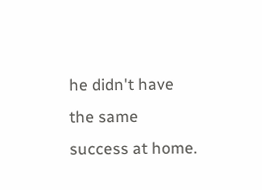he didn't have the same success at home.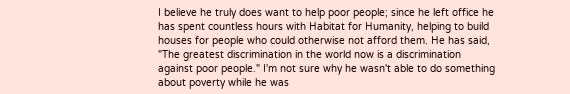I believe he truly does want to help poor people; since he left office he has spent countless hours with Habitat for Humanity, helping to build houses for people who could otherwise not afford them. He has said, "The greatest discrimination in the world now is a discrimination against poor people." I'm not sure why he wasn't able to do something about poverty while he was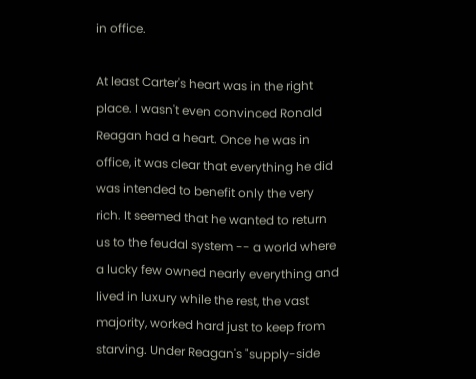in office.

At least Carter's heart was in the right place. I wasn't even convinced Ronald Reagan had a heart. Once he was in office, it was clear that everything he did was intended to benefit only the very rich. It seemed that he wanted to return us to the feudal system -- a world where a lucky few owned nearly everything and lived in luxury while the rest, the vast majority, worked hard just to keep from starving. Under Reagan's "supply-side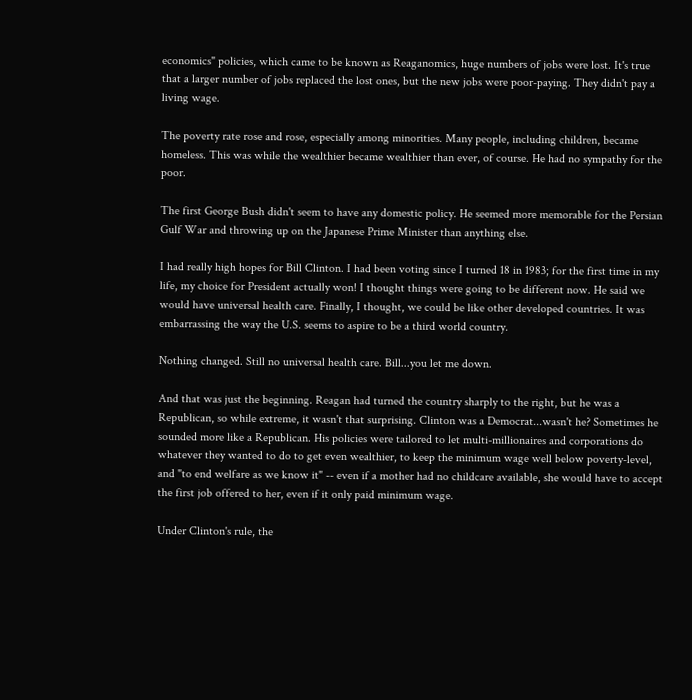economics" policies, which came to be known as Reaganomics, huge numbers of jobs were lost. It's true that a larger number of jobs replaced the lost ones, but the new jobs were poor-paying. They didn't pay a living wage.

The poverty rate rose and rose, especially among minorities. Many people, including children, became homeless. This was while the wealthier became wealthier than ever, of course. He had no sympathy for the poor.

The first George Bush didn't seem to have any domestic policy. He seemed more memorable for the Persian Gulf War and throwing up on the Japanese Prime Minister than anything else.

I had really high hopes for Bill Clinton. I had been voting since I turned 18 in 1983; for the first time in my life, my choice for President actually won! I thought things were going to be different now. He said we would have universal health care. Finally, I thought, we could be like other developed countries. It was embarrassing the way the U.S. seems to aspire to be a third world country.

Nothing changed. Still no universal health care. Bill...you let me down.

And that was just the beginning. Reagan had turned the country sharply to the right, but he was a Republican, so while extreme, it wasn't that surprising. Clinton was a Democrat...wasn't he? Sometimes he sounded more like a Republican. His policies were tailored to let multi-millionaires and corporations do whatever they wanted to do to get even wealthier, to keep the minimum wage well below poverty-level, and "to end welfare as we know it" -- even if a mother had no childcare available, she would have to accept the first job offered to her, even if it only paid minimum wage.

Under Clinton's rule, the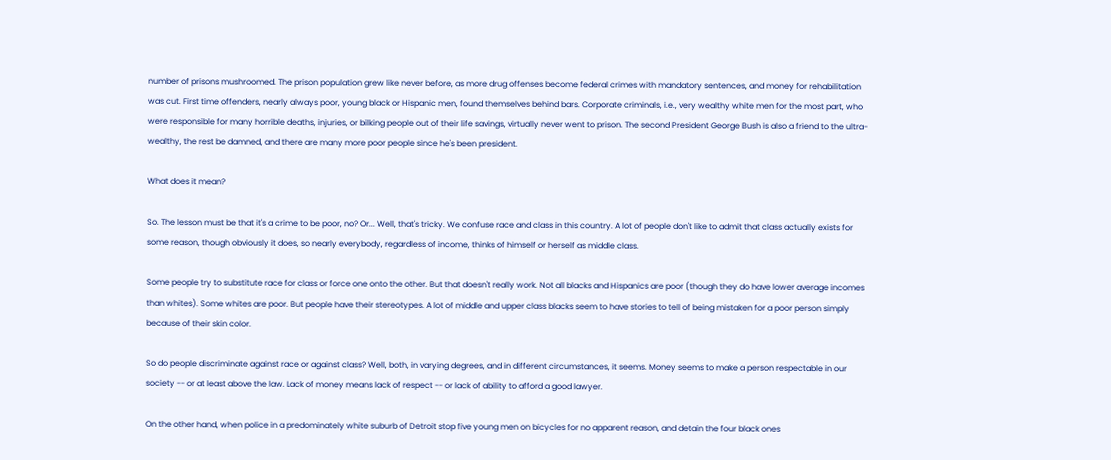number of prisons mushroomed. The prison population grew like never before, as more drug offenses become federal crimes with mandatory sentences, and money for rehabilitation was cut. First time offenders, nearly always poor, young black or Hispanic men, found themselves behind bars. Corporate criminals, i.e., very wealthy white men for the most part, who were responsible for many horrible deaths, injuries, or bilking people out of their life savings, virtually never went to prison. The second President George Bush is also a friend to the ultra-wealthy, the rest be damned, and there are many more poor people since he's been president.

What does it mean?

So. The lesson must be that it's a crime to be poor, no? Or... Well, that's tricky. We confuse race and class in this country. A lot of people don't like to admit that class actually exists for some reason, though obviously it does, so nearly everybody, regardless of income, thinks of himself or herself as middle class.

Some people try to substitute race for class or force one onto the other. But that doesn't really work. Not all blacks and Hispanics are poor (though they do have lower average incomes than whites). Some whites are poor. But people have their stereotypes. A lot of middle and upper class blacks seem to have stories to tell of being mistaken for a poor person simply because of their skin color.

So do people discriminate against race or against class? Well, both, in varying degrees, and in different circumstances, it seems. Money seems to make a person respectable in our society -- or at least above the law. Lack of money means lack of respect -- or lack of ability to afford a good lawyer.

On the other hand, when police in a predominately white suburb of Detroit stop five young men on bicycles for no apparent reason, and detain the four black ones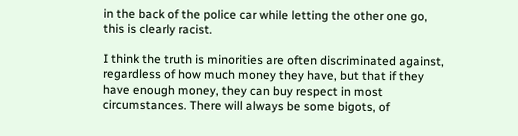in the back of the police car while letting the other one go, this is clearly racist.

I think the truth is minorities are often discriminated against, regardless of how much money they have, but that if they have enough money, they can buy respect in most circumstances. There will always be some bigots, of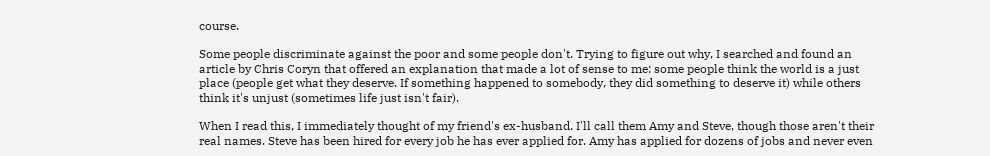course.

Some people discriminate against the poor and some people don't. Trying to figure out why, I searched and found an article by Chris Coryn that offered an explanation that made a lot of sense to me: some people think the world is a just place (people get what they deserve. If something happened to somebody, they did something to deserve it) while others think it's unjust (sometimes life just isn't fair).

When I read this, I immediately thought of my friend's ex-husband. I'll call them Amy and Steve, though those aren't their real names. Steve has been hired for every job he has ever applied for. Amy has applied for dozens of jobs and never even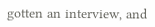gotten an interview, and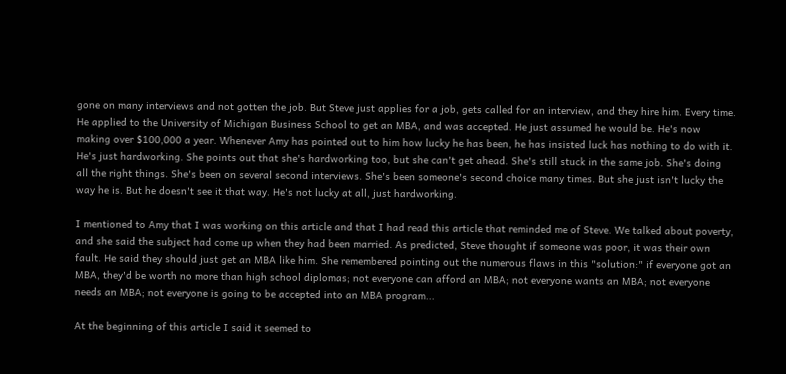gone on many interviews and not gotten the job. But Steve just applies for a job, gets called for an interview, and they hire him. Every time. He applied to the University of Michigan Business School to get an MBA, and was accepted. He just assumed he would be. He's now making over $100,000 a year. Whenever Amy has pointed out to him how lucky he has been, he has insisted luck has nothing to do with it. He's just hardworking. She points out that she's hardworking too, but she can't get ahead. She's still stuck in the same job. She's doing all the right things. She's been on several second interviews. She's been someone's second choice many times. But she just isn't lucky the way he is. But he doesn't see it that way. He's not lucky at all, just hardworking.

I mentioned to Amy that I was working on this article and that I had read this article that reminded me of Steve. We talked about poverty, and she said the subject had come up when they had been married. As predicted, Steve thought if someone was poor, it was their own fault. He said they should just get an MBA like him. She remembered pointing out the numerous flaws in this "solution:" if everyone got an MBA, they'd be worth no more than high school diplomas; not everyone can afford an MBA; not everyone wants an MBA; not everyone needs an MBA; not everyone is going to be accepted into an MBA program...

At the beginning of this article I said it seemed to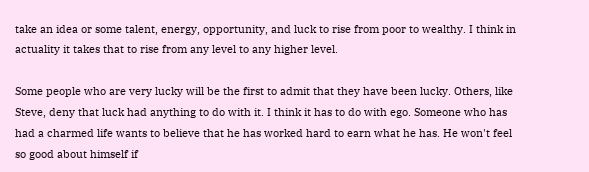take an idea or some talent, energy, opportunity, and luck to rise from poor to wealthy. I think in actuality it takes that to rise from any level to any higher level.

Some people who are very lucky will be the first to admit that they have been lucky. Others, like Steve, deny that luck had anything to do with it. I think it has to do with ego. Someone who has had a charmed life wants to believe that he has worked hard to earn what he has. He won't feel so good about himself if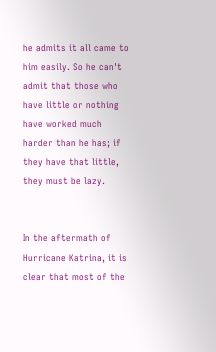he admits it all came to him easily. So he can't admit that those who have little or nothing have worked much harder than he has; if they have that little, they must be lazy.


In the aftermath of Hurricane Katrina, it is clear that most of the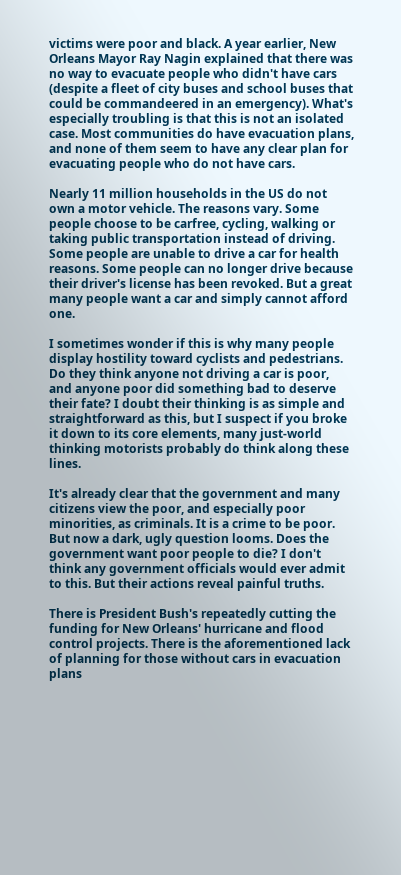victims were poor and black. A year earlier, New Orleans Mayor Ray Nagin explained that there was no way to evacuate people who didn't have cars (despite a fleet of city buses and school buses that could be commandeered in an emergency). What's especially troubling is that this is not an isolated case. Most communities do have evacuation plans, and none of them seem to have any clear plan for evacuating people who do not have cars.

Nearly 11 million households in the US do not own a motor vehicle. The reasons vary. Some people choose to be carfree, cycling, walking or taking public transportation instead of driving. Some people are unable to drive a car for health reasons. Some people can no longer drive because their driver's license has been revoked. But a great many people want a car and simply cannot afford one.

I sometimes wonder if this is why many people display hostility toward cyclists and pedestrians. Do they think anyone not driving a car is poor, and anyone poor did something bad to deserve their fate? I doubt their thinking is as simple and straightforward as this, but I suspect if you broke it down to its core elements, many just-world thinking motorists probably do think along these lines.

It's already clear that the government and many citizens view the poor, and especially poor minorities, as criminals. It is a crime to be poor. But now a dark, ugly question looms. Does the government want poor people to die? I don't think any government officials would ever admit to this. But their actions reveal painful truths.

There is President Bush's repeatedly cutting the funding for New Orleans' hurricane and flood control projects. There is the aforementioned lack of planning for those without cars in evacuation plans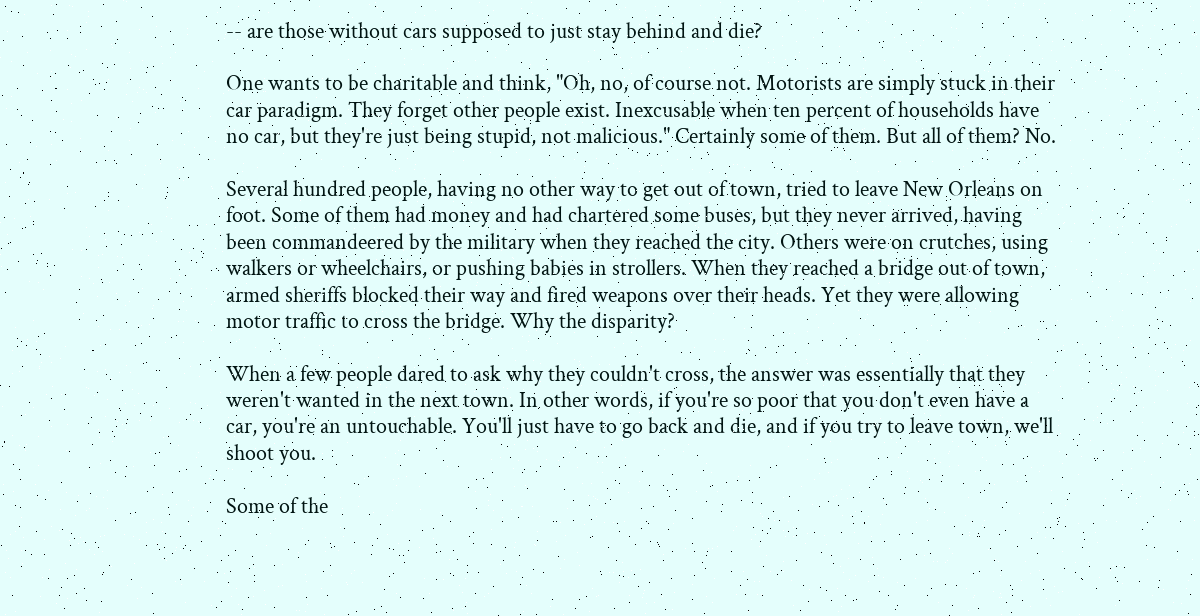-- are those without cars supposed to just stay behind and die?

One wants to be charitable and think, "Oh, no, of course not. Motorists are simply stuck in their car paradigm. They forget other people exist. Inexcusable when ten percent of households have no car, but they're just being stupid, not malicious." Certainly some of them. But all of them? No.

Several hundred people, having no other way to get out of town, tried to leave New Orleans on foot. Some of them had money and had chartered some buses, but they never arrived, having been commandeered by the military when they reached the city. Others were on crutches, using walkers or wheelchairs, or pushing babies in strollers. When they reached a bridge out of town, armed sheriffs blocked their way and fired weapons over their heads. Yet they were allowing motor traffic to cross the bridge. Why the disparity?

When a few people dared to ask why they couldn't cross, the answer was essentially that they weren't wanted in the next town. In other words, if you're so poor that you don't even have a car, you're an untouchable. You'll just have to go back and die, and if you try to leave town, we'll shoot you.

Some of the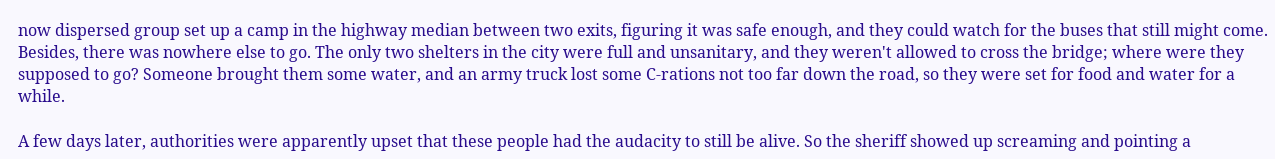now dispersed group set up a camp in the highway median between two exits, figuring it was safe enough, and they could watch for the buses that still might come. Besides, there was nowhere else to go. The only two shelters in the city were full and unsanitary, and they weren't allowed to cross the bridge; where were they supposed to go? Someone brought them some water, and an army truck lost some C-rations not too far down the road, so they were set for food and water for a while.

A few days later, authorities were apparently upset that these people had the audacity to still be alive. So the sheriff showed up screaming and pointing a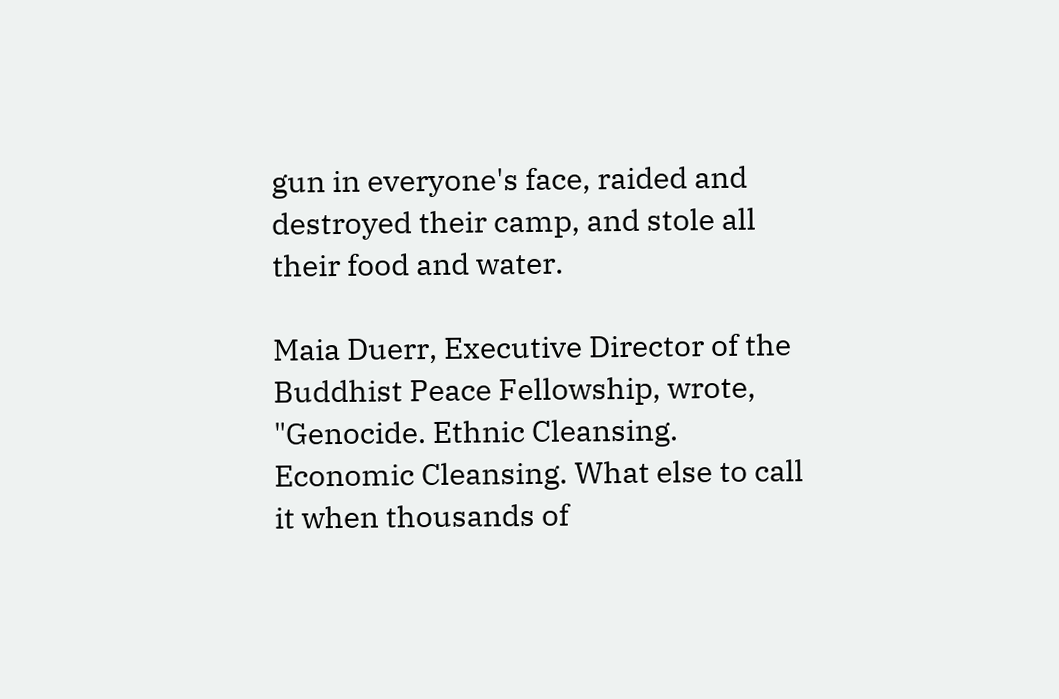gun in everyone's face, raided and destroyed their camp, and stole all their food and water.

Maia Duerr, Executive Director of the Buddhist Peace Fellowship, wrote, "Genocide. Ethnic Cleansing. Economic Cleansing. What else to call it when thousands of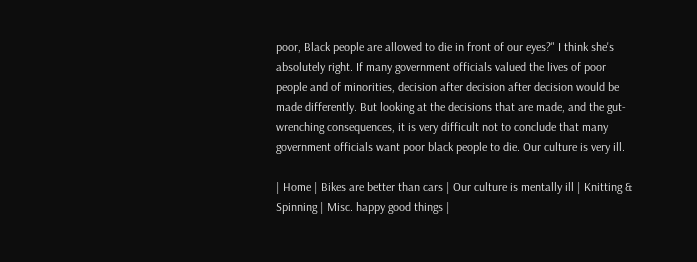poor, Black people are allowed to die in front of our eyes?" I think she's absolutely right. If many government officials valued the lives of poor people and of minorities, decision after decision after decision would be made differently. But looking at the decisions that are made, and the gut-wrenching consequences, it is very difficult not to conclude that many government officials want poor black people to die. Our culture is very ill.

| Home | Bikes are better than cars | Our culture is mentally ill | Knitting & Spinning | Misc. happy good things |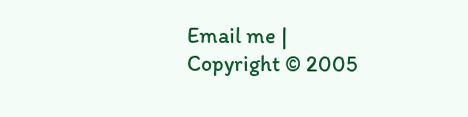Email me |
Copyright © 2005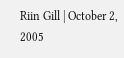Riin Gill | October 2, 2005